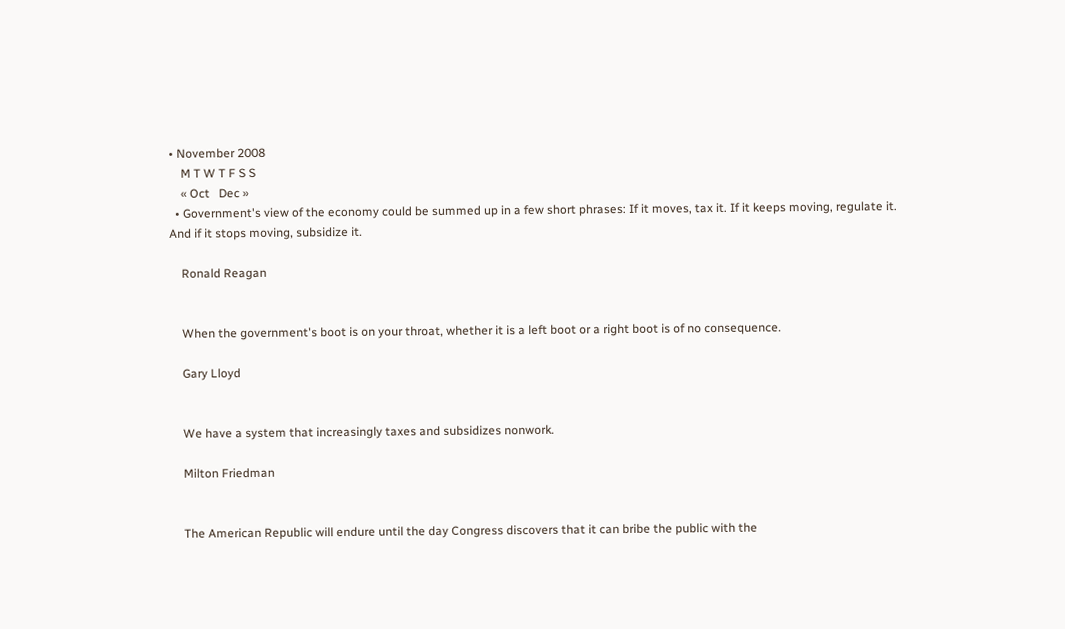• November 2008
    M T W T F S S
    « Oct   Dec »
  • Government's view of the economy could be summed up in a few short phrases: If it moves, tax it. If it keeps moving, regulate it. And if it stops moving, subsidize it.

    Ronald Reagan


    When the government's boot is on your throat, whether it is a left boot or a right boot is of no consequence.

    Gary Lloyd


    We have a system that increasingly taxes and subsidizes nonwork.

    Milton Friedman


    The American Republic will endure until the day Congress discovers that it can bribe the public with the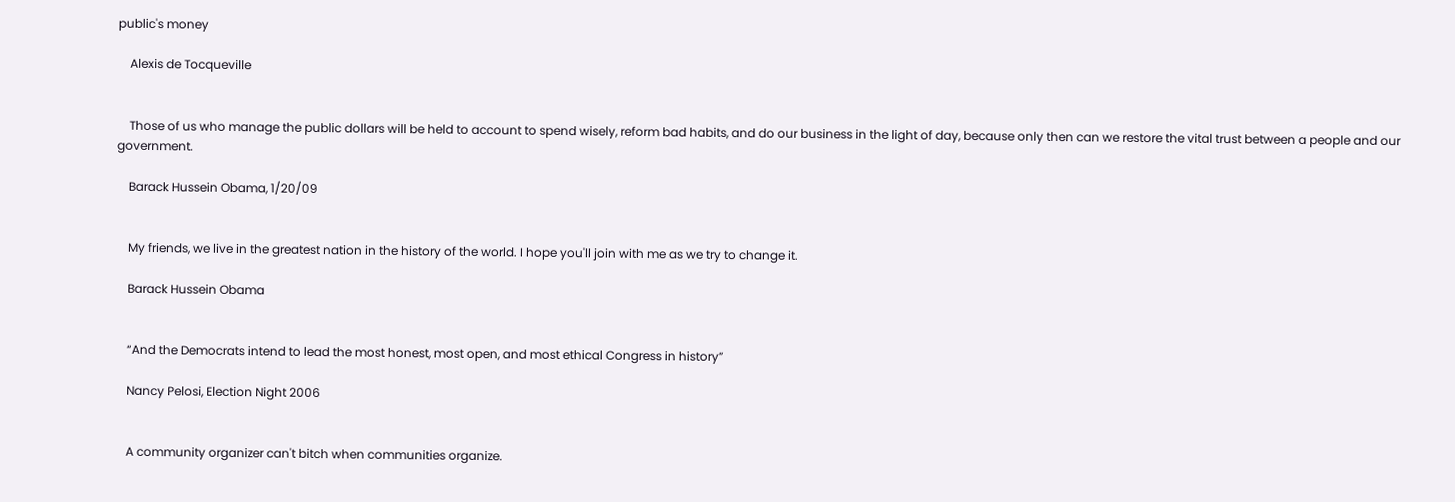public's money

    Alexis de Tocqueville


    Those of us who manage the public dollars will be held to account to spend wisely, reform bad habits, and do our business in the light of day, because only then can we restore the vital trust between a people and our government.

    Barack Hussein Obama, 1/20/09


    My friends, we live in the greatest nation in the history of the world. I hope you'll join with me as we try to change it.

    Barack Hussein Obama


    “And the Democrats intend to lead the most honest, most open, and most ethical Congress in history”

    Nancy Pelosi, Election Night 2006


    A community organizer can't bitch when communities organize.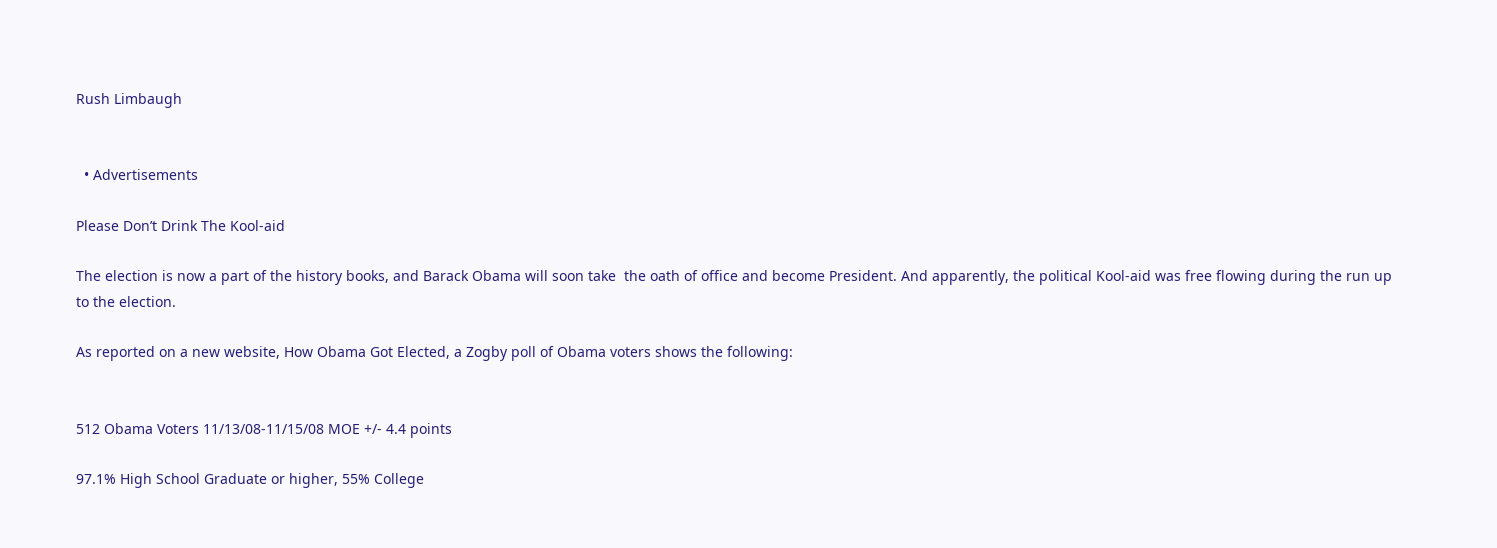Rush Limbaugh


  • Advertisements

Please Don’t Drink The Kool-aid

The election is now a part of the history books, and Barack Obama will soon take  the oath of office and become President. And apparently, the political Kool-aid was free flowing during the run up to the election.

As reported on a new website, How Obama Got Elected, a Zogby poll of Obama voters shows the following:


512 Obama Voters 11/13/08-11/15/08 MOE +/- 4.4 points

97.1% High School Graduate or higher, 55% College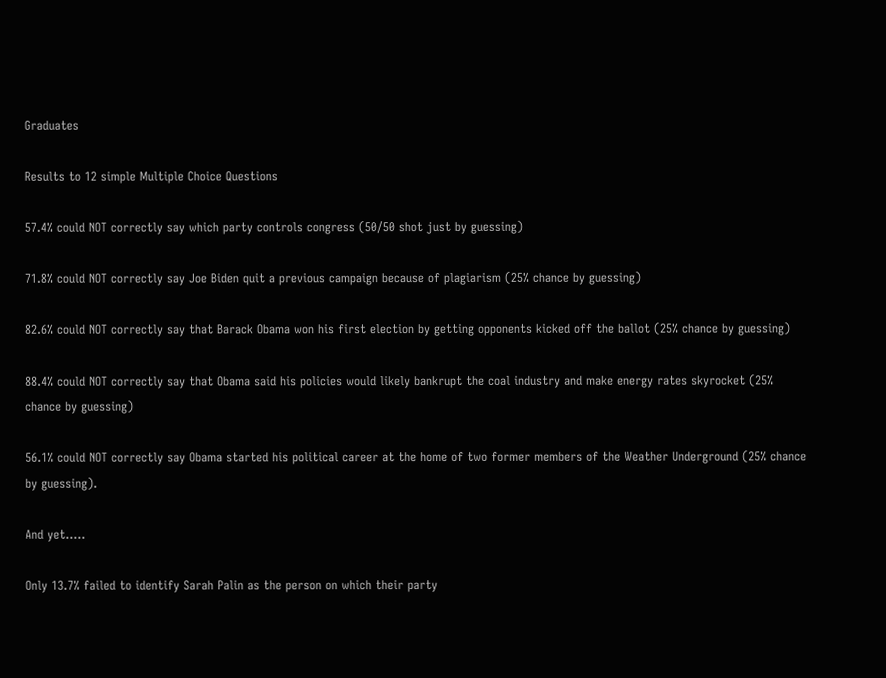Graduates

Results to 12 simple Multiple Choice Questions

57.4% could NOT correctly say which party controls congress (50/50 shot just by guessing)

71.8% could NOT correctly say Joe Biden quit a previous campaign because of plagiarism (25% chance by guessing)

82.6% could NOT correctly say that Barack Obama won his first election by getting opponents kicked off the ballot (25% chance by guessing)

88.4% could NOT correctly say that Obama said his policies would likely bankrupt the coal industry and make energy rates skyrocket (25% chance by guessing)

56.1% could NOT correctly say Obama started his political career at the home of two former members of the Weather Underground (25% chance by guessing).

And yet…..

Only 13.7% failed to identify Sarah Palin as the person on which their party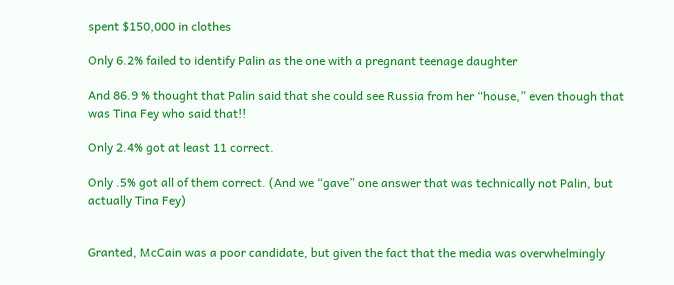spent $150,000 in clothes

Only 6.2% failed to identify Palin as the one with a pregnant teenage daughter

And 86.9 % thought that Palin said that she could see Russia from her “house,” even though that was Tina Fey who said that!!

Only 2.4% got at least 11 correct.

Only .5% got all of them correct. (And we “gave” one answer that was technically not Palin, but actually Tina Fey)


Granted, McCain was a poor candidate, but given the fact that the media was overwhelmingly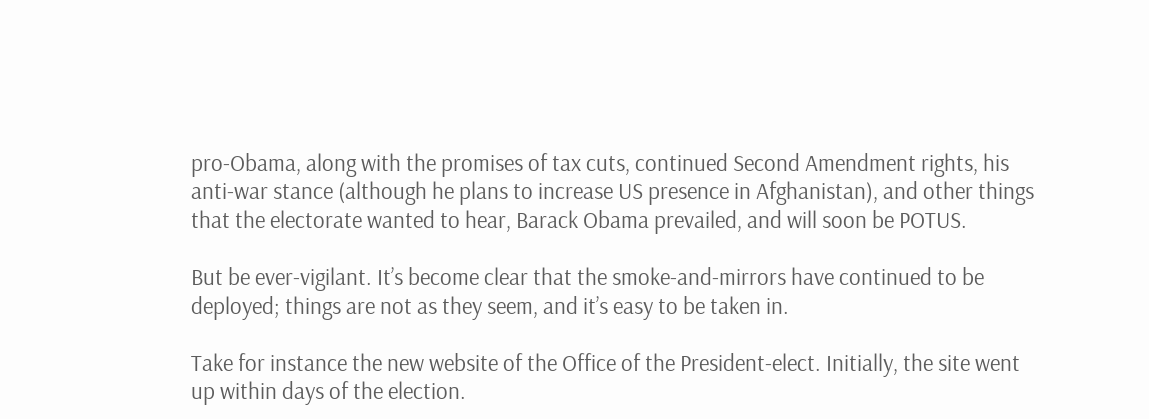pro-Obama, along with the promises of tax cuts, continued Second Amendment rights, his anti-war stance (although he plans to increase US presence in Afghanistan), and other things that the electorate wanted to hear, Barack Obama prevailed, and will soon be POTUS.

But be ever-vigilant. It’s become clear that the smoke-and-mirrors have continued to be deployed; things are not as they seem, and it’s easy to be taken in.

Take for instance the new website of the Office of the President-elect. Initially, the site went up within days of the election.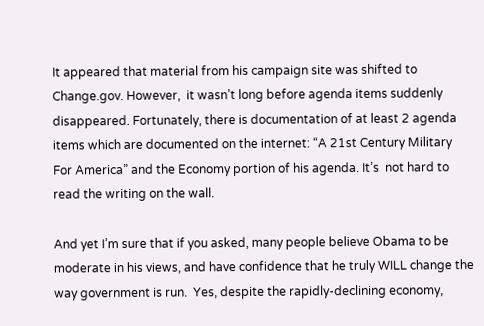It appeared that material from his campaign site was shifted to Change.gov. However,  it wasn’t long before agenda items suddenly disappeared. Fortunately, there is documentation of at least 2 agenda items which are documented on the internet: “A 21st Century Military For America” and the Economy portion of his agenda. It’s  not hard to read the writing on the wall.

And yet I’m sure that if you asked, many people believe Obama to be moderate in his views, and have confidence that he truly WILL change the way government is run.  Yes, despite the rapidly-declining economy,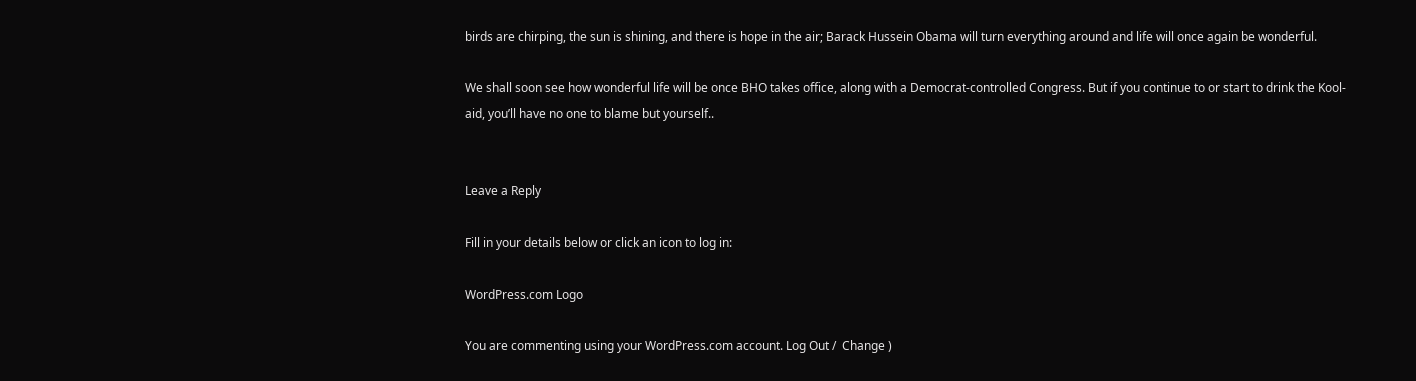birds are chirping, the sun is shining, and there is hope in the air; Barack Hussein Obama will turn everything around and life will once again be wonderful.

We shall soon see how wonderful life will be once BHO takes office, along with a Democrat-controlled Congress. But if you continue to or start to drink the Kool-aid, you’ll have no one to blame but yourself..


Leave a Reply

Fill in your details below or click an icon to log in:

WordPress.com Logo

You are commenting using your WordPress.com account. Log Out /  Change )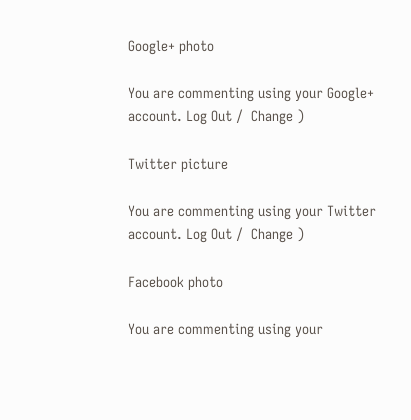Google+ photo

You are commenting using your Google+ account. Log Out /  Change )

Twitter picture

You are commenting using your Twitter account. Log Out /  Change )

Facebook photo

You are commenting using your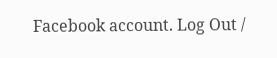Facebook account. Log Out /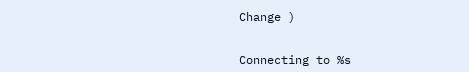Change )


Connecting to %s